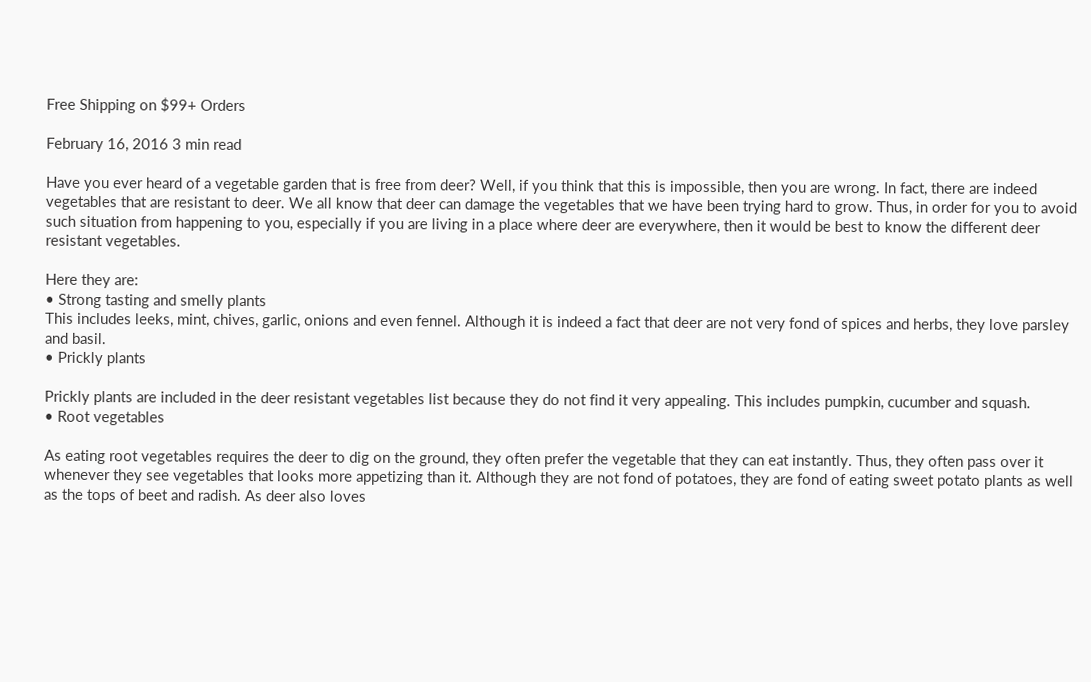Free Shipping on $99+ Orders

February 16, 2016 3 min read

Have you ever heard of a vegetable garden that is free from deer? Well, if you think that this is impossible, then you are wrong. In fact, there are indeed vegetables that are resistant to deer. We all know that deer can damage the vegetables that we have been trying hard to grow. Thus, in order for you to avoid such situation from happening to you, especially if you are living in a place where deer are everywhere, then it would be best to know the different deer resistant vegetables.

Here they are:
• Strong tasting and smelly plants
This includes leeks, mint, chives, garlic, onions and even fennel. Although it is indeed a fact that deer are not very fond of spices and herbs, they love parsley and basil.
• Prickly plants

Prickly plants are included in the deer resistant vegetables list because they do not find it very appealing. This includes pumpkin, cucumber and squash.
• Root vegetables

As eating root vegetables requires the deer to dig on the ground, they often prefer the vegetable that they can eat instantly. Thus, they often pass over it whenever they see vegetables that looks more appetizing than it. Although they are not fond of potatoes, they are fond of eating sweet potato plants as well as the tops of beet and radish. As deer also loves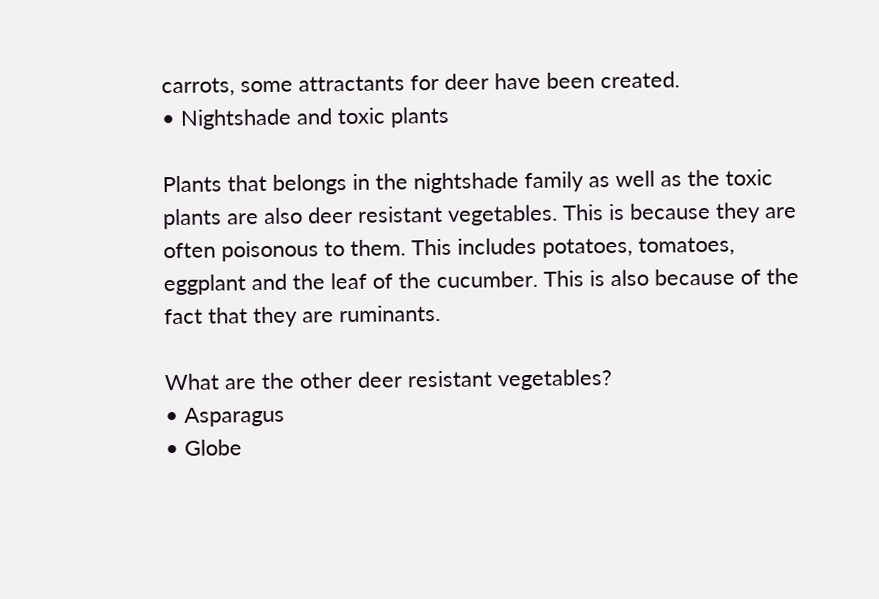carrots, some attractants for deer have been created.
• Nightshade and toxic plants

Plants that belongs in the nightshade family as well as the toxic plants are also deer resistant vegetables. This is because they are often poisonous to them. This includes potatoes, tomatoes, eggplant and the leaf of the cucumber. This is also because of the fact that they are ruminants.

What are the other deer resistant vegetables?
• Asparagus
• Globe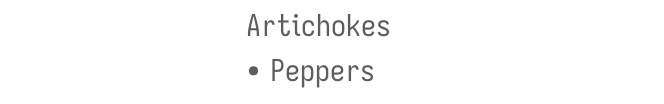Artichokes
• Peppers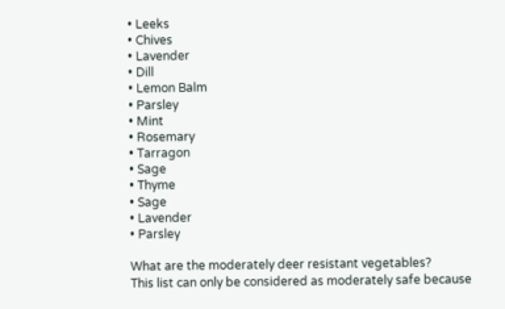• Leeks
• Chives
• Lavender
• Dill
• Lemon Balm
• Parsley
• Mint
• Rosemary
• Tarragon
• Sage
• Thyme
• Sage
• Lavender
• Parsley

What are the moderately deer resistant vegetables?
This list can only be considered as moderately safe because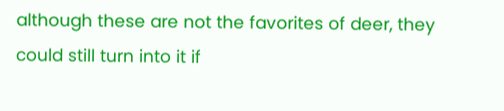although these are not the favorites of deer, they could still turn into it if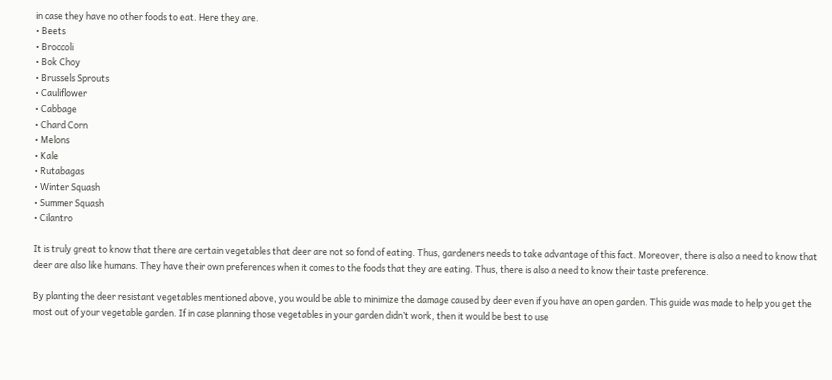in case they have no other foods to eat. Here they are.
• Beets
• Broccoli
• Bok Choy
• Brussels Sprouts
• Cauliflower
• Cabbage
• Chard Corn
• Melons
• Kale
• Rutabagas
• Winter Squash
• Summer Squash
• Cilantro

It is truly great to know that there are certain vegetables that deer are not so fond of eating. Thus, gardeners needs to take advantage of this fact. Moreover, there is also a need to know that deer are also like humans. They have their own preferences when it comes to the foods that they are eating. Thus, there is also a need to know their taste preference.

By planting the deer resistant vegetables mentioned above, you would be able to minimize the damage caused by deer even if you have an open garden. This guide was made to help you get the most out of your vegetable garden. If in case planning those vegetables in your garden didn’t work, then it would be best to use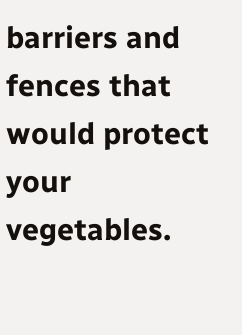barriers and fences that would protect your vegetables.